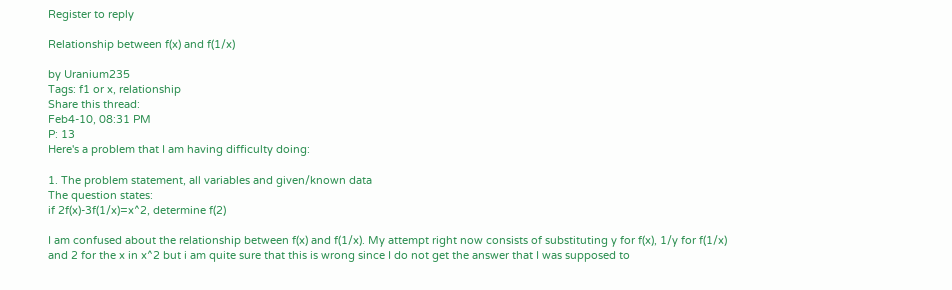Register to reply

Relationship between f(x) and f(1/x)

by Uranium235
Tags: f1 or x, relationship
Share this thread:
Feb4-10, 08:31 PM
P: 13
Here's a problem that I am having difficulty doing:

1. The problem statement, all variables and given/known data
The question states:
if 2f(x)-3f(1/x)=x^2, determine f(2)

I am confused about the relationship between f(x) and f(1/x). My attempt right now consists of substituting y for f(x), 1/y for f(1/x) and 2 for the x in x^2 but i am quite sure that this is wrong since I do not get the answer that I was supposed to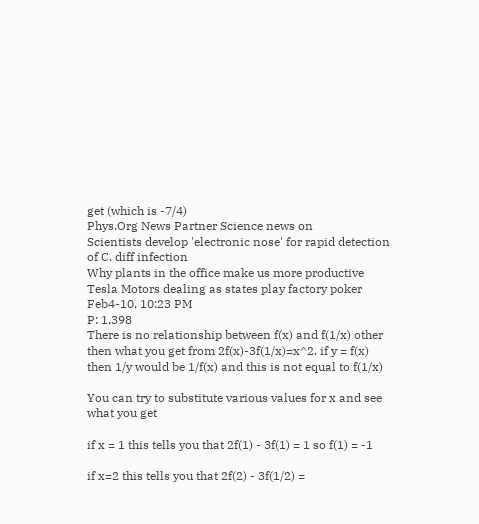get (which is -7/4)
Phys.Org News Partner Science news on
Scientists develop 'electronic nose' for rapid detection of C. diff infection
Why plants in the office make us more productive
Tesla Motors dealing as states play factory poker
Feb4-10, 10:23 PM
P: 1,398
There is no relationship between f(x) and f(1/x) other then what you get from 2f(x)-3f(1/x)=x^2. if y = f(x) then 1/y would be 1/f(x) and this is not equal to f(1/x)

You can try to substitute various values for x and see what you get

if x = 1 this tells you that 2f(1) - 3f(1) = 1 so f(1) = -1

if x=2 this tells you that 2f(2) - 3f(1/2) =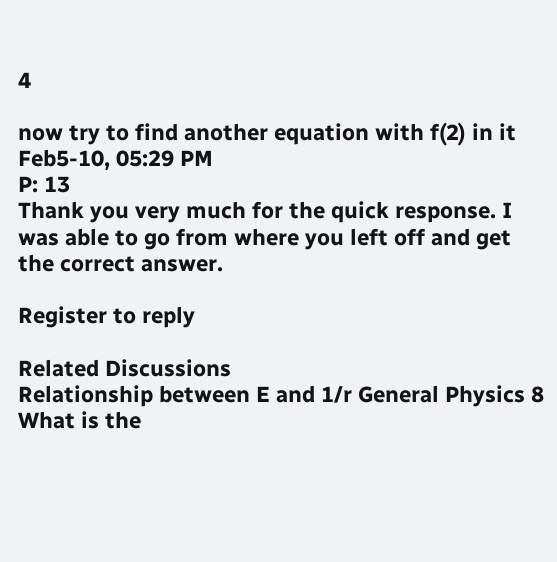4

now try to find another equation with f(2) in it
Feb5-10, 05:29 PM
P: 13
Thank you very much for the quick response. I was able to go from where you left off and get the correct answer.

Register to reply

Related Discussions
Relationship between E and 1/r General Physics 8
What is the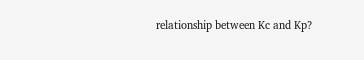relationship between Kc and Kp?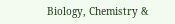Biology, Chemistry &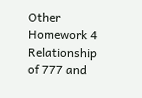Other Homework 4
Relationship of 777 and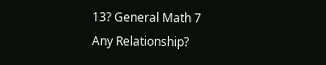13? General Math 7
Any Relationship?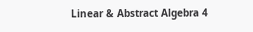Linear & Abstract Algebra 4